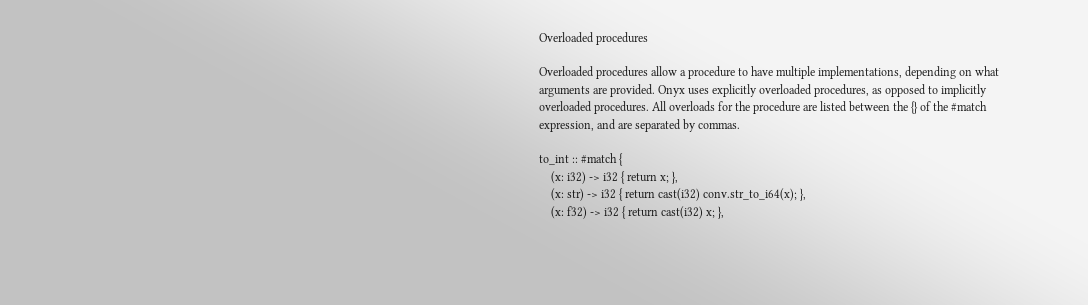Overloaded procedures

Overloaded procedures allow a procedure to have multiple implementations, depending on what arguments are provided. Onyx uses explicitly overloaded procedures, as opposed to implicitly overloaded procedures. All overloads for the procedure are listed between the {} of the #match expression, and are separated by commas.

to_int :: #match {
    (x: i32) -> i32 { return x; },
    (x: str) -> i32 { return cast(i32) conv.str_to_i64(x); },
    (x: f32) -> i32 { return cast(i32) x; },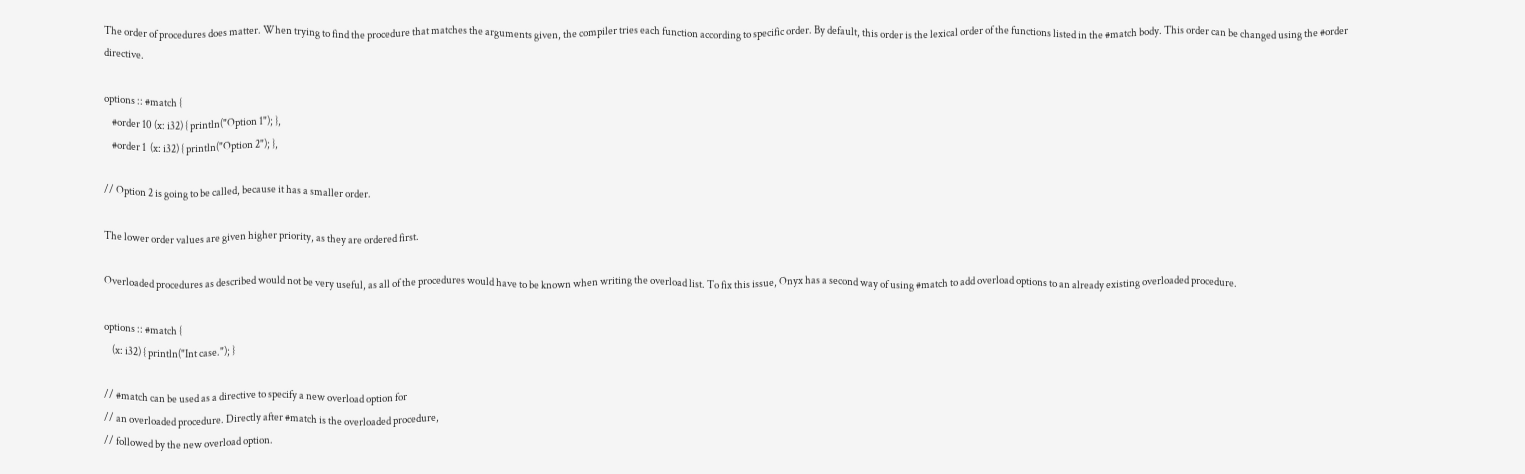The order of procedures does matter. When trying to find the procedure that matches the arguments given, the compiler tries each function according to specific order. By default, this order is the lexical order of the functions listed in the #match body. This order can be changed using the #order directive.

options :: #match {
    #order 10 (x: i32) { println("Option 1"); },
    #order 1  (x: i32) { println("Option 2"); },

// Option 2 is going to be called, because it has a smaller order.

The lower order values are given higher priority, as they are ordered first.

Overloaded procedures as described would not be very useful, as all of the procedures would have to be known when writing the overload list. To fix this issue, Onyx has a second way of using #match to add overload options to an already existing overloaded procedure.

options :: #match {
    (x: i32) { println("Int case."); }

// #match can be used as a directive to specify a new overload option for
// an overloaded procedure. Directly after #match is the overloaded procedure,
// followed by the new overload option.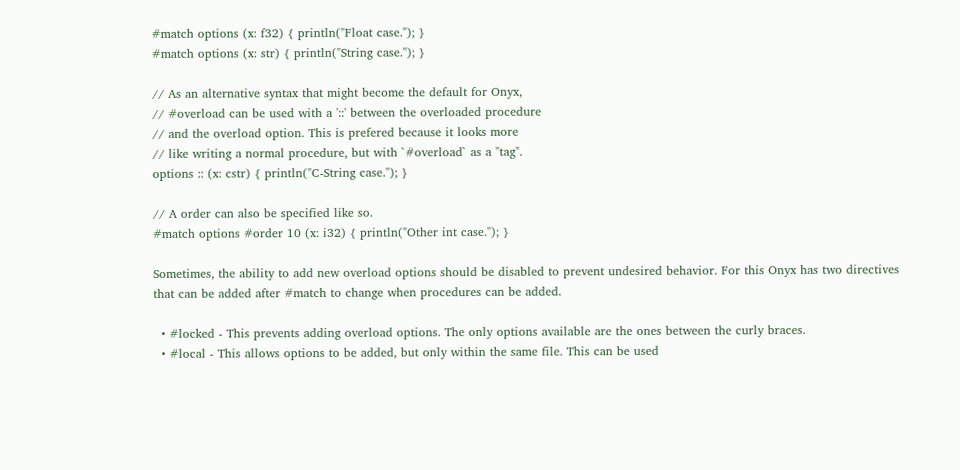#match options (x: f32) { println("Float case."); }
#match options (x: str) { println("String case."); }

// As an alternative syntax that might become the default for Onyx,
// #overload can be used with a '::' between the overloaded procedure
// and the overload option. This is prefered because it looks more
// like writing a normal procedure, but with `#overload` as a "tag".
options :: (x: cstr) { println("C-String case."); }

// A order can also be specified like so.
#match options #order 10 (x: i32) { println("Other int case."); }

Sometimes, the ability to add new overload options should be disabled to prevent undesired behavior. For this Onyx has two directives that can be added after #match to change when procedures can be added.

  • #locked - This prevents adding overload options. The only options available are the ones between the curly braces.
  • #local - This allows options to be added, but only within the same file. This can be used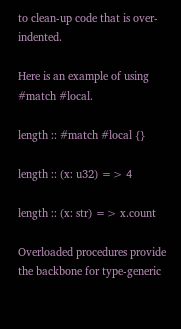to clean-up code that is over-indented.

Here is an example of using #match #local.

length :: #match #local {}

length :: (x: u32) => 4

length :: (x: str) => x.count

Overloaded procedures provide the backbone for type-generic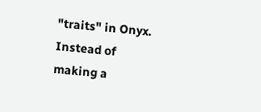"traits" in Onyx. Instead of making a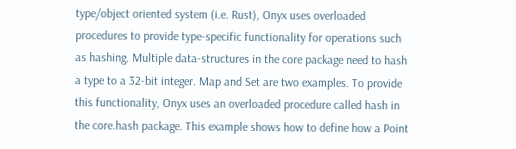type/object oriented system (i.e. Rust), Onyx uses overloaded procedures to provide type-specific functionality for operations such as hashing. Multiple data-structures in the core package need to hash a type to a 32-bit integer. Map and Set are two examples. To provide this functionality, Onyx uses an overloaded procedure called hash in the core.hash package. This example shows how to define how a Point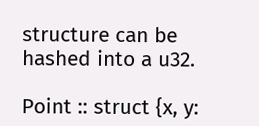structure can be hashed into a u32.

Point :: struct {x, y: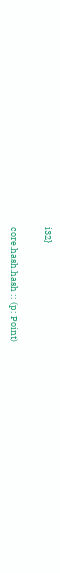i32}

core.hash.hash :: (p: Point)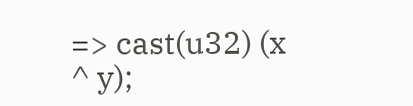=> cast(u32) (x ^ y);